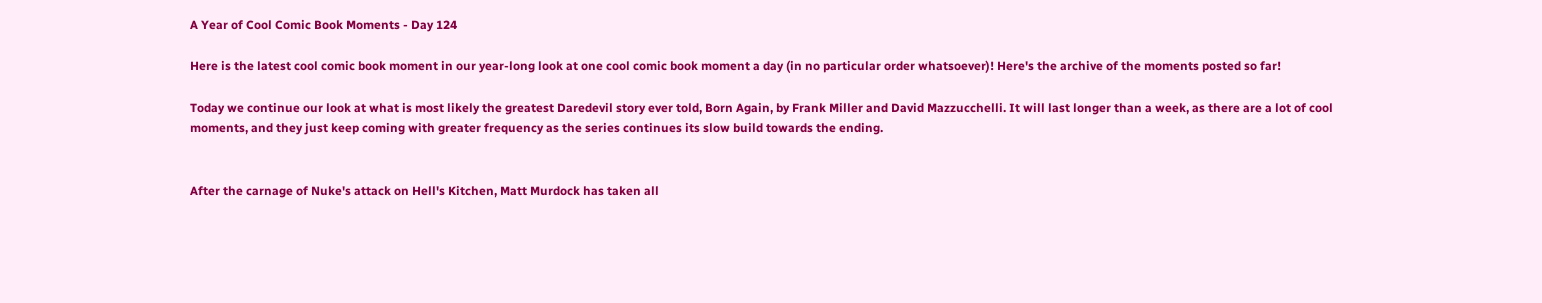A Year of Cool Comic Book Moments - Day 124

Here is the latest cool comic book moment in our year-long look at one cool comic book moment a day (in no particular order whatsoever)! Here's the archive of the moments posted so far!

Today we continue our look at what is most likely the greatest Daredevil story ever told, Born Again, by Frank Miller and David Mazzucchelli. It will last longer than a week, as there are a lot of cool moments, and they just keep coming with greater frequency as the series continues its slow build towards the ending.


After the carnage of Nuke's attack on Hell's Kitchen, Matt Murdock has taken all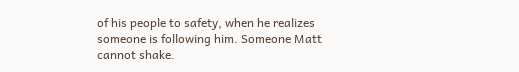of his people to safety, when he realizes someone is following him. Someone Matt cannot shake.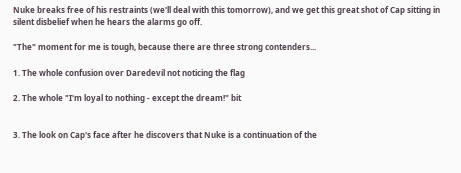Nuke breaks free of his restraints (we'll deal with this tomorrow), and we get this great shot of Cap sitting in silent disbelief when he hears the alarms go off.

"The" moment for me is tough, because there are three strong contenders...

1. The whole confusion over Daredevil not noticing the flag

2. The whole "I'm loyal to nothing - except the dream!" bit


3. The look on Cap's face after he discovers that Nuke is a continuation of the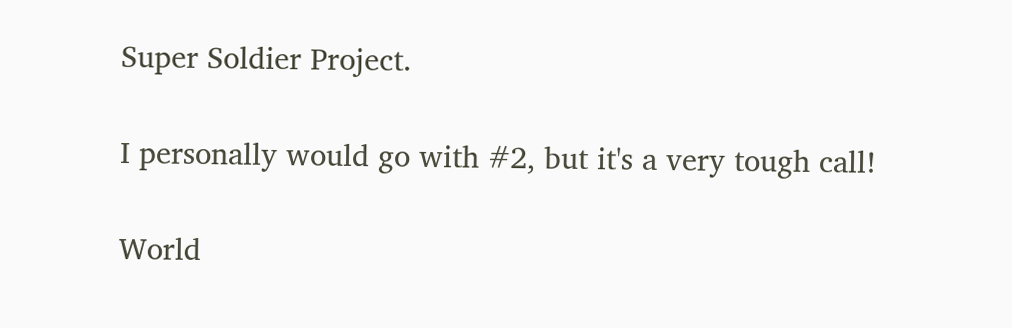Super Soldier Project.

I personally would go with #2, but it's a very tough call!

World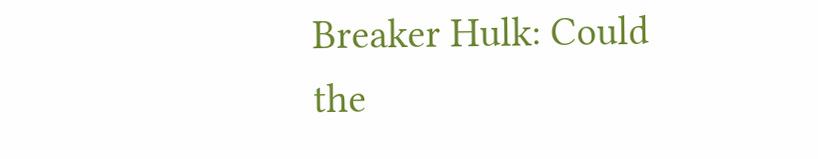Breaker Hulk: Could the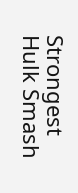Strongest Hulk Smash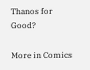Thanos for Good?

More in Comics